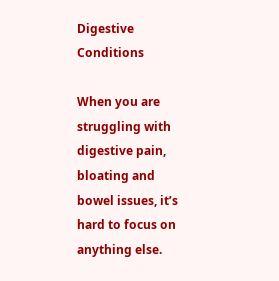Digestive Conditions

When you are struggling with digestive pain, bloating and bowel issues, it’s hard to focus on anything else.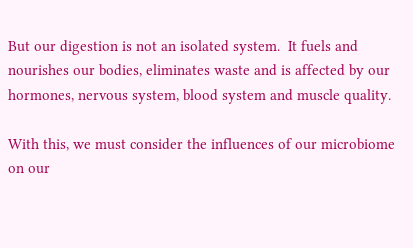But our digestion is not an isolated system.  It fuels and nourishes our bodies, eliminates waste and is affected by our hormones, nervous system, blood system and muscle quality.

With this, we must consider the influences of our microbiome on our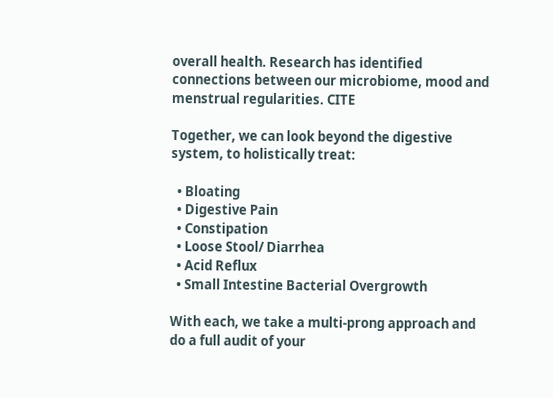overall health. Research has identified connections between our microbiome, mood and menstrual regularities. CITE

Together, we can look beyond the digestive system, to holistically treat:

  • Bloating
  • Digestive Pain
  • Constipation
  • Loose Stool/ Diarrhea
  • Acid Reflux
  • Small Intestine Bacterial Overgrowth

With each, we take a multi-prong approach and do a full audit of your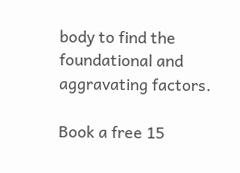body to find the foundational and aggravating factors.

Book a free 15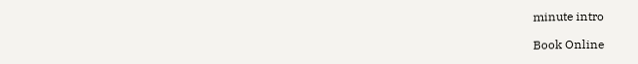minute intro

Book Online